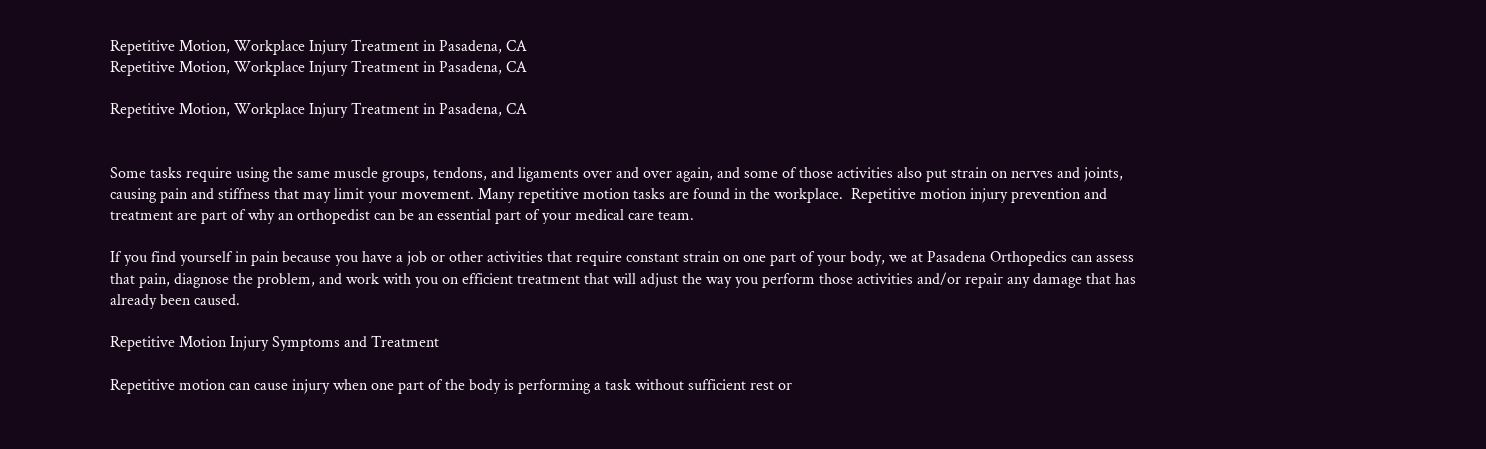Repetitive Motion, Workplace Injury Treatment in Pasadena, CA
Repetitive Motion, Workplace Injury Treatment in Pasadena, CA

Repetitive Motion, Workplace Injury Treatment in Pasadena, CA


Some tasks require using the same muscle groups, tendons, and ligaments over and over again, and some of those activities also put strain on nerves and joints, causing pain and stiffness that may limit your movement. Many repetitive motion tasks are found in the workplace.  Repetitive motion injury prevention and treatment are part of why an orthopedist can be an essential part of your medical care team.

If you find yourself in pain because you have a job or other activities that require constant strain on one part of your body, we at Pasadena Orthopedics can assess that pain, diagnose the problem, and work with you on efficient treatment that will adjust the way you perform those activities and/or repair any damage that has already been caused.

Repetitive Motion Injury Symptoms and Treatment

Repetitive motion can cause injury when one part of the body is performing a task without sufficient rest or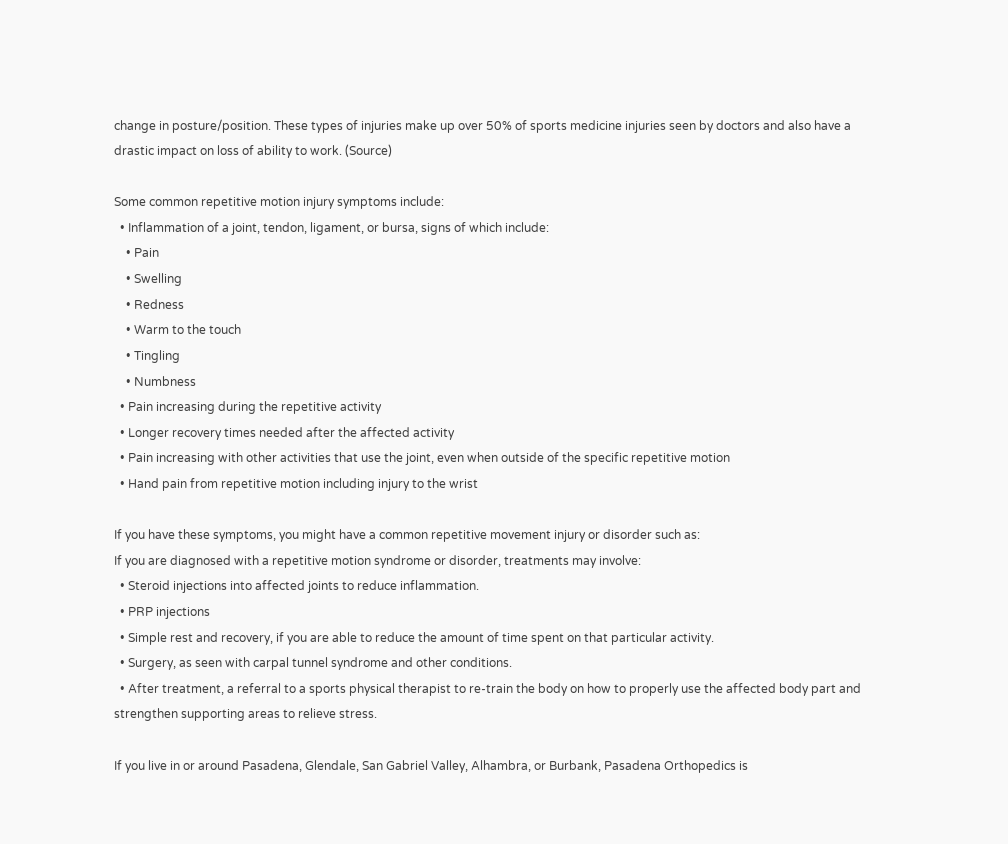change in posture/position. These types of injuries make up over 50% of sports medicine injuries seen by doctors and also have a drastic impact on loss of ability to work. (Source)

Some common repetitive motion injury symptoms include:
  • Inflammation of a joint, tendon, ligament, or bursa, signs of which include:
    • Pain
    • Swelling
    • Redness
    • Warm to the touch
    • Tingling
    • Numbness
  • Pain increasing during the repetitive activity
  • Longer recovery times needed after the affected activity
  • Pain increasing with other activities that use the joint, even when outside of the specific repetitive motion
  • Hand pain from repetitive motion including injury to the wrist

If you have these symptoms, you might have a common repetitive movement injury or disorder such as:
If you are diagnosed with a repetitive motion syndrome or disorder, treatments may involve:
  • Steroid injections into affected joints to reduce inflammation.
  • PRP injections
  • Simple rest and recovery, if you are able to reduce the amount of time spent on that particular activity.
  • Surgery, as seen with carpal tunnel syndrome and other conditions.
  • After treatment, a referral to a sports physical therapist to re-train the body on how to properly use the affected body part and strengthen supporting areas to relieve stress.

If you live in or around Pasadena, Glendale, San Gabriel Valley, Alhambra, or Burbank, Pasadena Orthopedics is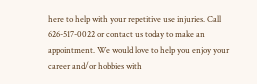here to help with your repetitive use injuries. Call 626-517-0022 or contact us today to make an appointment. We would love to help you enjoy your career and/or hobbies with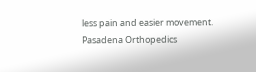less pain and easier movement.
Pasadena Orthopedics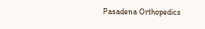Pasadena Orthopedics